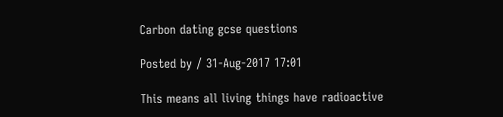Carbon dating gcse questions

Posted by / 31-Aug-2017 17:01

This means all living things have radioactive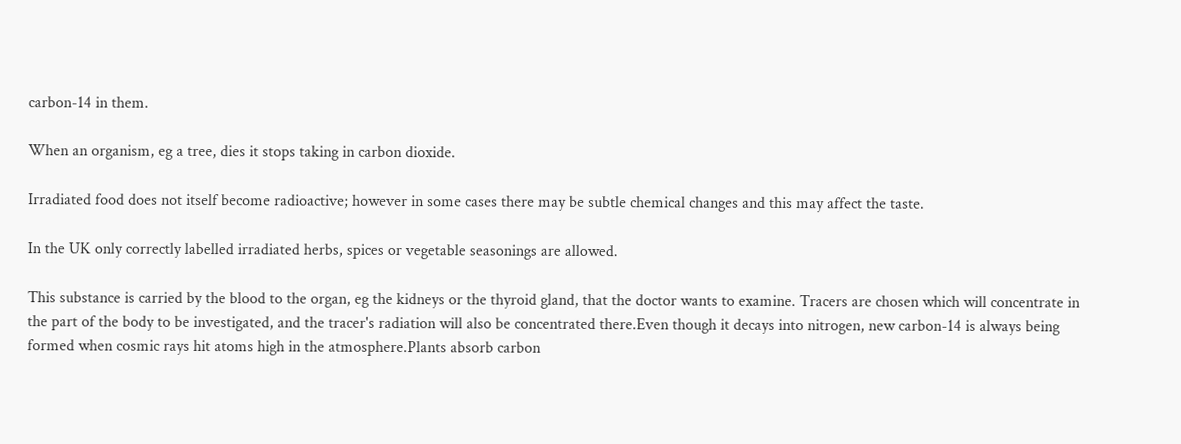carbon-14 in them.

When an organism, eg a tree, dies it stops taking in carbon dioxide.

Irradiated food does not itself become radioactive; however in some cases there may be subtle chemical changes and this may affect the taste.

In the UK only correctly labelled irradiated herbs, spices or vegetable seasonings are allowed.

This substance is carried by the blood to the organ, eg the kidneys or the thyroid gland, that the doctor wants to examine. Tracers are chosen which will concentrate in the part of the body to be investigated, and the tracer's radiation will also be concentrated there.Even though it decays into nitrogen, new carbon-14 is always being formed when cosmic rays hit atoms high in the atmosphere.Plants absorb carbon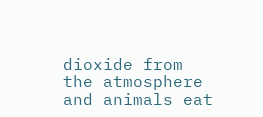dioxide from the atmosphere and animals eat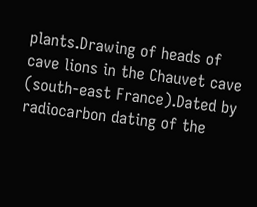plants.Drawing of heads of cave lions in the Chauvet cave (south-east France).Dated by radiocarbon dating of the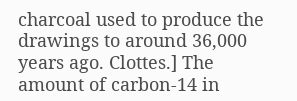charcoal used to produce the drawings to around 36,000 years ago. Clottes.] The amount of carbon-14 in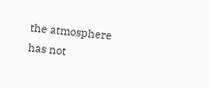the atmosphere has not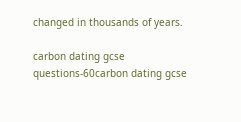changed in thousands of years.

carbon dating gcse questions-60carbon dating gcse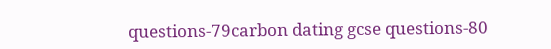questions-79carbon dating gcse questions-80